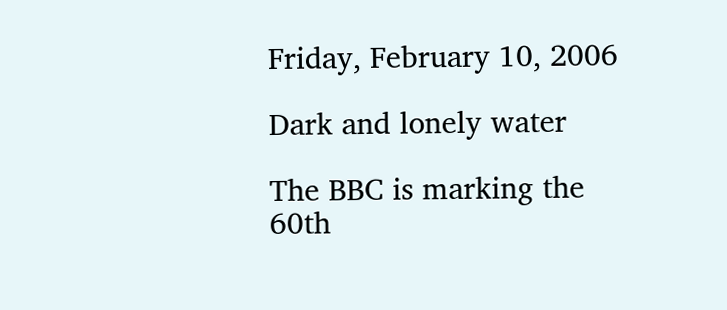Friday, February 10, 2006

Dark and lonely water

The BBC is marking the 60th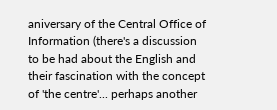aniversary of the Central Office of Information (there's a discussion to be had about the English and their fascination with the concept of 'the centre'... perhaps another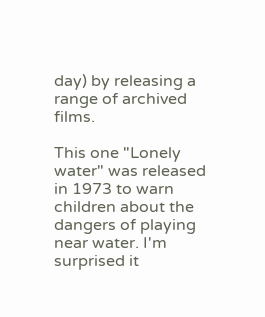day) by releasing a range of archived films.

This one "Lonely water" was released in 1973 to warn children about the dangers of playing near water. I'm surprised it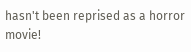hasn't been reprised as a horror movie!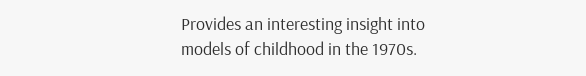Provides an interesting insight into models of childhood in the 1970s.